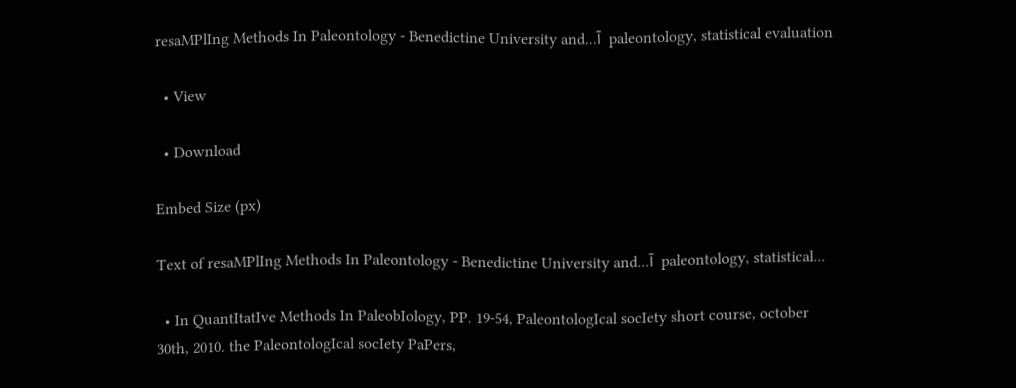resaMPlIng Methods In Paleontology - Benedictine University and...آ  paleontology, statistical evaluation

  • View

  • Download

Embed Size (px)

Text of resaMPlIng Methods In Paleontology - Benedictine University and...آ  paleontology, statistical...

  • In QuantItatIve Methods In PaleobIology, PP. 19-54, PaleontologIcal socIety short course, october 30th, 2010. the PaleontologIcal socIety PaPers,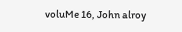voluMe 16, John alroy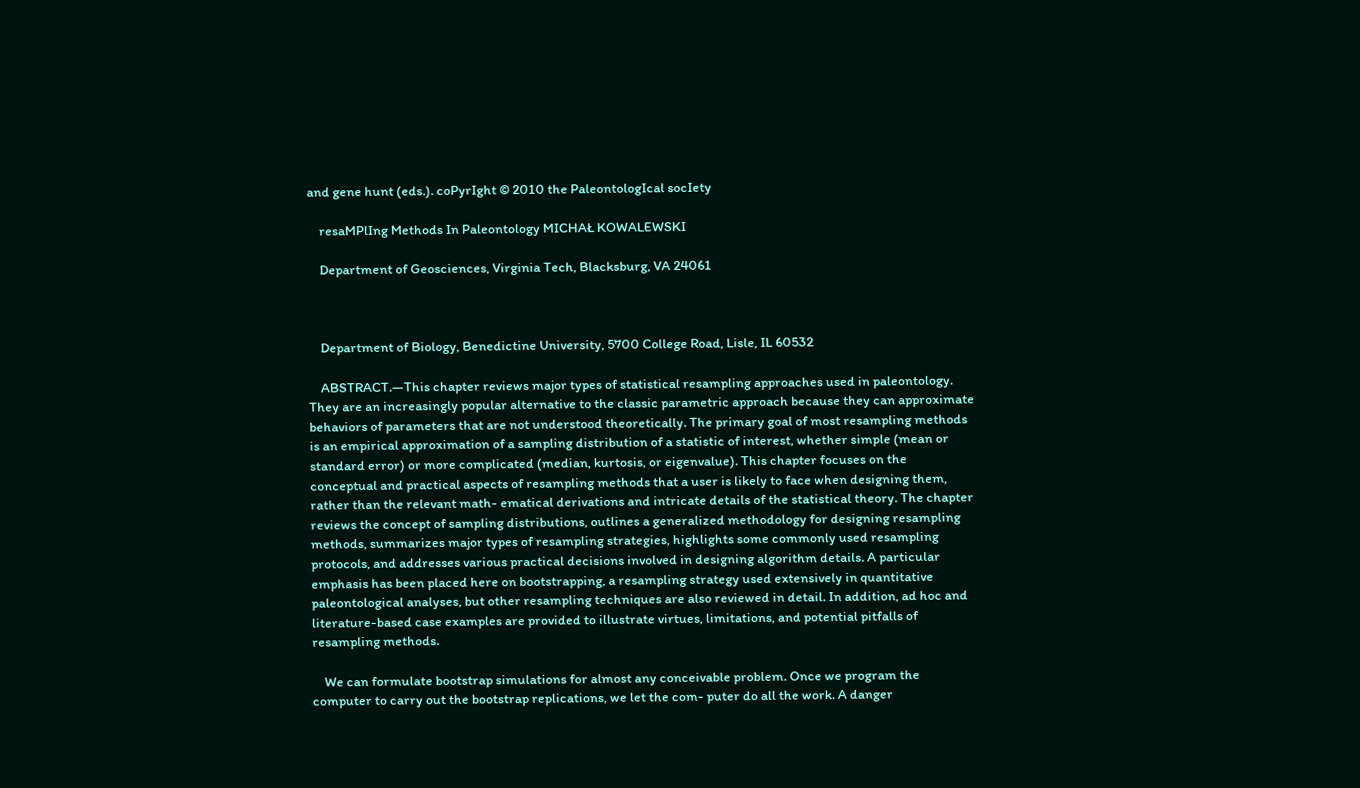and gene hunt (eds.). coPyrIght © 2010 the PaleontologIcal socIety

    resaMPlIng Methods In Paleontology MICHAŁ KOWALEWSKI

    Department of Geosciences, Virginia Tech, Blacksburg, VA 24061



    Department of Biology, Benedictine University, 5700 College Road, Lisle, IL 60532

    ABSTRACT.—This chapter reviews major types of statistical resampling approaches used in paleontology. They are an increasingly popular alternative to the classic parametric approach because they can approximate behaviors of parameters that are not understood theoretically. The primary goal of most resampling methods is an empirical approximation of a sampling distribution of a statistic of interest, whether simple (mean or standard error) or more complicated (median, kurtosis, or eigenvalue). This chapter focuses on the conceptual and practical aspects of resampling methods that a user is likely to face when designing them, rather than the relevant math- ematical derivations and intricate details of the statistical theory. The chapter reviews the concept of sampling distributions, outlines a generalized methodology for designing resampling methods, summarizes major types of resampling strategies, highlights some commonly used resampling protocols, and addresses various practical decisions involved in designing algorithm details. A particular emphasis has been placed here on bootstrapping, a resampling strategy used extensively in quantitative paleontological analyses, but other resampling techniques are also reviewed in detail. In addition, ad hoc and literature-based case examples are provided to illustrate virtues, limitations, and potential pitfalls of resampling methods.

    We can formulate bootstrap simulations for almost any conceivable problem. Once we program the computer to carry out the bootstrap replications, we let the com- puter do all the work. A danger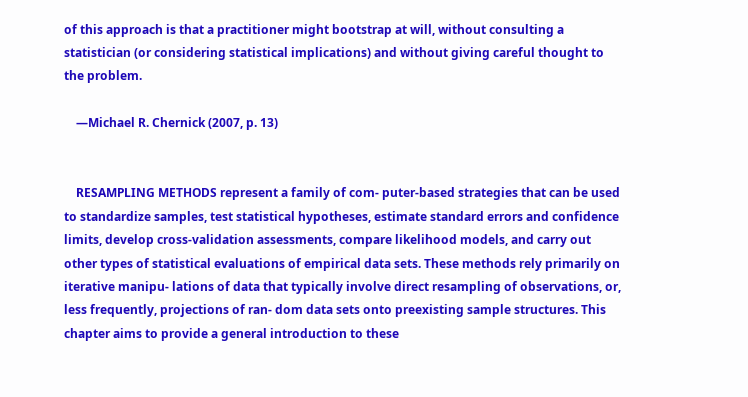of this approach is that a practitioner might bootstrap at will, without consulting a statistician (or considering statistical implications) and without giving careful thought to the problem.

    —Michael R. Chernick (2007, p. 13)


    RESAMPLING METHODS represent a family of com- puter-based strategies that can be used to standardize samples, test statistical hypotheses, estimate standard errors and confidence limits, develop cross-validation assessments, compare likelihood models, and carry out other types of statistical evaluations of empirical data sets. These methods rely primarily on iterative manipu- lations of data that typically involve direct resampling of observations, or, less frequently, projections of ran- dom data sets onto preexisting sample structures. This chapter aims to provide a general introduction to these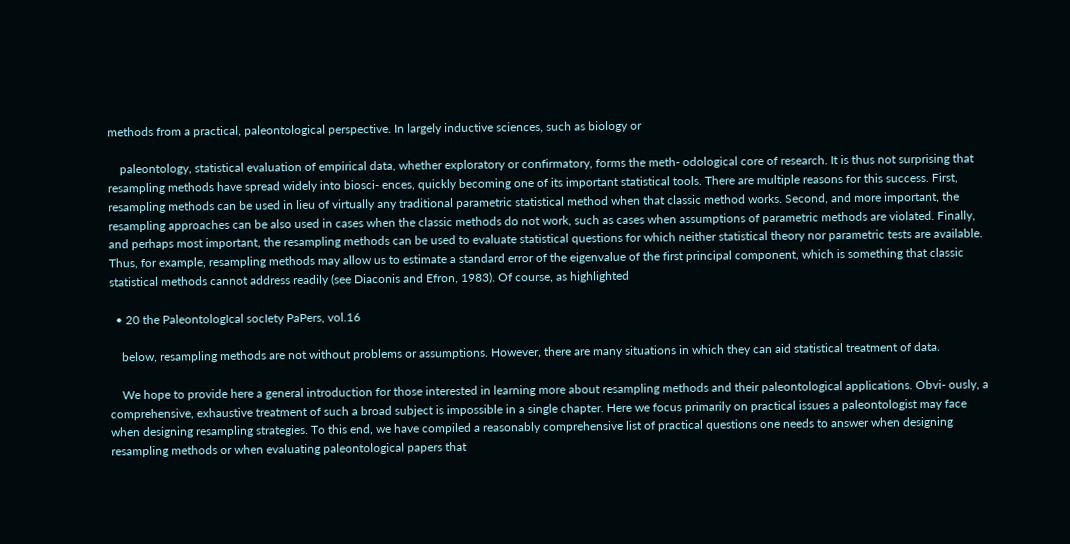methods from a practical, paleontological perspective. In largely inductive sciences, such as biology or

    paleontology, statistical evaluation of empirical data, whether exploratory or confirmatory, forms the meth- odological core of research. It is thus not surprising that resampling methods have spread widely into biosci- ences, quickly becoming one of its important statistical tools. There are multiple reasons for this success. First, resampling methods can be used in lieu of virtually any traditional parametric statistical method when that classic method works. Second, and more important, the resampling approaches can be also used in cases when the classic methods do not work, such as cases when assumptions of parametric methods are violated. Finally, and perhaps most important, the resampling methods can be used to evaluate statistical questions for which neither statistical theory nor parametric tests are available. Thus, for example, resampling methods may allow us to estimate a standard error of the eigenvalue of the first principal component, which is something that classic statistical methods cannot address readily (see Diaconis and Efron, 1983). Of course, as highlighted

  • 20 the PaleontologIcal socIety PaPers, vol.16

    below, resampling methods are not without problems or assumptions. However, there are many situations in which they can aid statistical treatment of data.

    We hope to provide here a general introduction for those interested in learning more about resampling methods and their paleontological applications. Obvi- ously, a comprehensive, exhaustive treatment of such a broad subject is impossible in a single chapter. Here we focus primarily on practical issues a paleontologist may face when designing resampling strategies. To this end, we have compiled a reasonably comprehensive list of practical questions one needs to answer when designing resampling methods or when evaluating paleontological papers that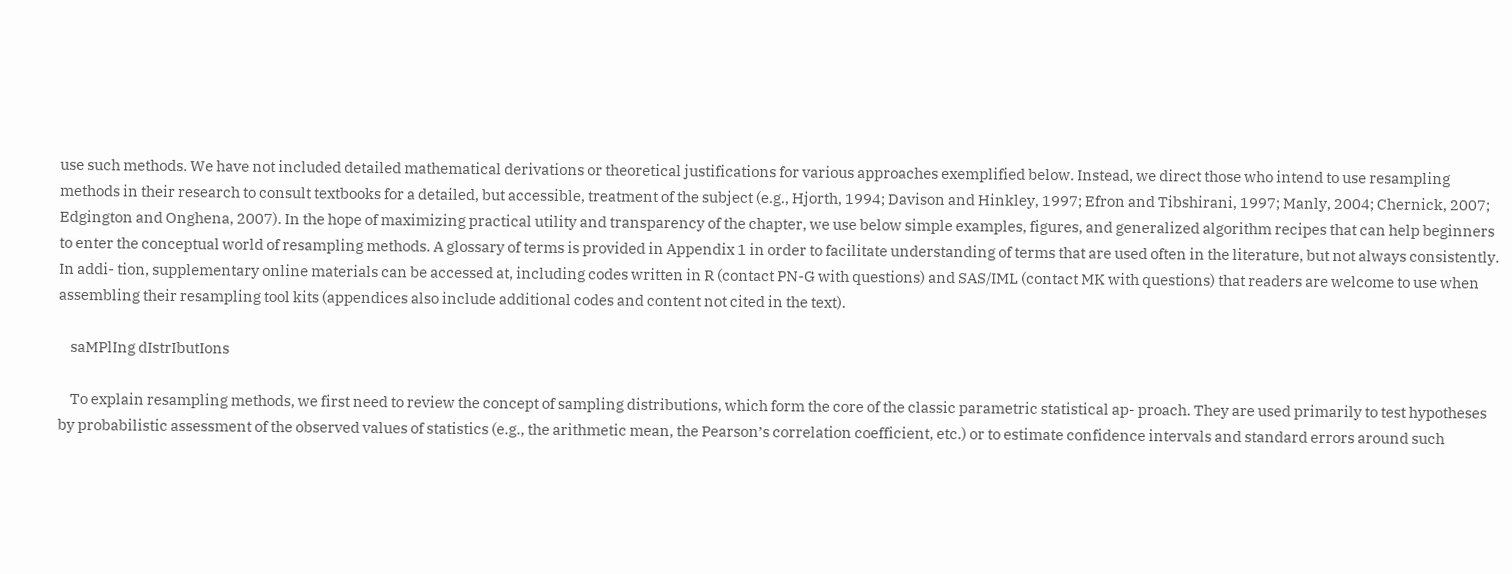use such methods. We have not included detailed mathematical derivations or theoretical justifications for various approaches exemplified below. Instead, we direct those who intend to use resampling methods in their research to consult textbooks for a detailed, but accessible, treatment of the subject (e.g., Hjorth, 1994; Davison and Hinkley, 1997; Efron and Tibshirani, 1997; Manly, 2004; Chernick, 2007; Edgington and Onghena, 2007). In the hope of maximizing practical utility and transparency of the chapter, we use below simple examples, figures, and generalized algorithm recipes that can help beginners to enter the conceptual world of resampling methods. A glossary of terms is provided in Appendix 1 in order to facilitate understanding of terms that are used often in the literature, but not always consistently. In addi- tion, supplementary online materials can be accessed at, including codes written in R (contact PN-G with questions) and SAS/IML (contact MK with questions) that readers are welcome to use when assembling their resampling tool kits (appendices also include additional codes and content not cited in the text).

    saMPlIng dIstrIbutIons

    To explain resampling methods, we first need to review the concept of sampling distributions, which form the core of the classic parametric statistical ap- proach. They are used primarily to test hypotheses by probabilistic assessment of the observed values of statistics (e.g., the arithmetic mean, the Pearson’s correlation coefficient, etc.) or to estimate confidence intervals and standard errors around such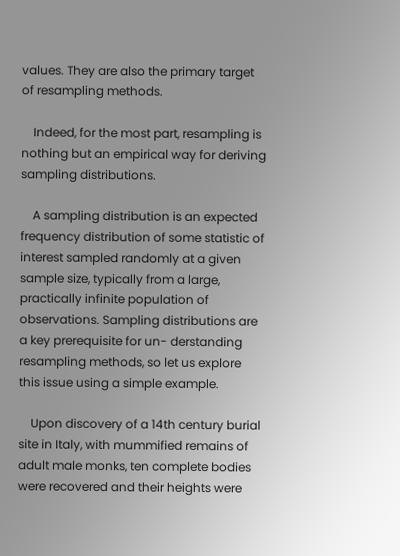values. They are also the primary target of resampling methods.

    Indeed, for the most part, resampling is nothing but an empirical way for deriving sampling distributions.

    A sampling distribution is an expected frequency distribution of some statistic of interest sampled randomly at a given sample size, typically from a large, practically infinite population of observations. Sampling distributions are a key prerequisite for un- derstanding resampling methods, so let us explore this issue using a simple example.

    Upon discovery of a 14th century burial site in Italy, with mummified remains of adult male monks, ten complete bodies were recovered and their heights were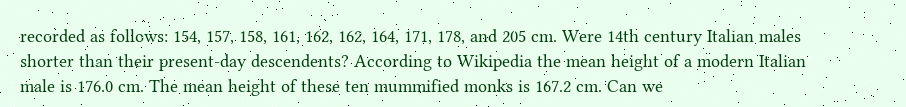recorded as follows: 154, 157, 158, 161, 162, 162, 164, 171, 178, and 205 cm. Were 14th century Italian males shorter than their present-day descendents? According to Wikipedia the mean height of a modern Italian male is 176.0 cm. The mean height of these ten mummified monks is 167.2 cm. Can we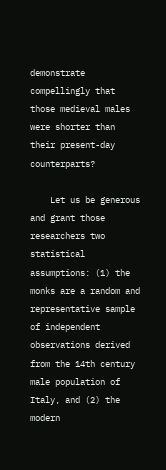demonstrate compellingly that those medieval males were shorter than their present-day counterparts?

    Let us be generous and grant those researchers two statistical assumptions: (1) the monks are a random and representative sample of independent observations derived from the 14th century male population of Italy, and (2) the modern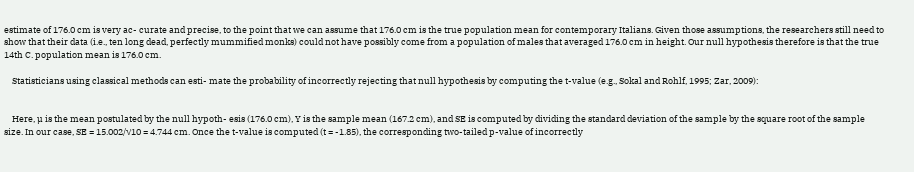estimate of 176.0 cm is very ac- curate and precise, to the point that we can assume that 176.0 cm is the true population mean for contemporary Italians. Given those assumptions, the researchers still need to show that their data (i.e., ten long dead, perfectly mummified monks) could not have possibly come from a population of males that averaged 176.0 cm in height. Our null hypothesis therefore is that the true 14th C. population mean is 176.0 cm.

    Statisticians using classical methods can esti- mate the probability of incorrectly rejecting that null hypothesis by computing the t-value (e.g., Sokal and Rohlf, 1995; Zar, 2009):


    Here, µ is the mean postulated by the null hypoth- esis (176.0 cm), Y is the sample mean (167.2 cm), and SE is computed by dividing the standard deviation of the sample by the square root of the sample size. In our case, SE = 15.002/√10 = 4.744 cm. Once the t-value is computed (t = -1.85), the corresponding two-tailed p-value of incorrectly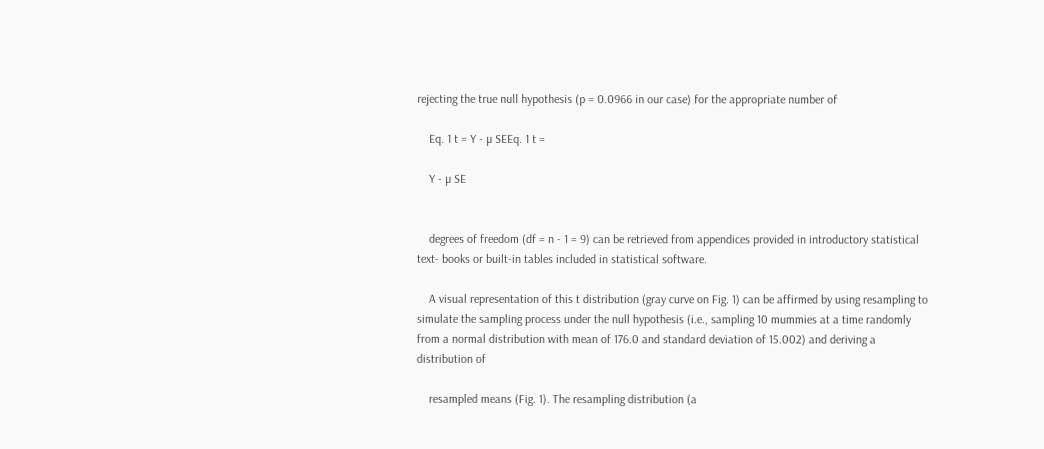rejecting the true null hypothesis (p = 0.0966 in our case) for the appropriate number of

    Eq. 1 t = Y - µ SEEq. 1 t =

    Y - µ SE


    degrees of freedom (df = n - 1 = 9) can be retrieved from appendices provided in introductory statistical text- books or built-in tables included in statistical software.

    A visual representation of this t distribution (gray curve on Fig. 1) can be affirmed by using resampling to simulate the sampling process under the null hypothesis (i.e., sampling 10 mummies at a time randomly from a normal distribution with mean of 176.0 and standard deviation of 15.002) and deriving a distribution of

    resampled means (Fig. 1). The resampling distribution (a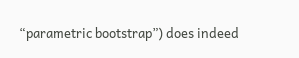“parametric bootstrap”) does indeed